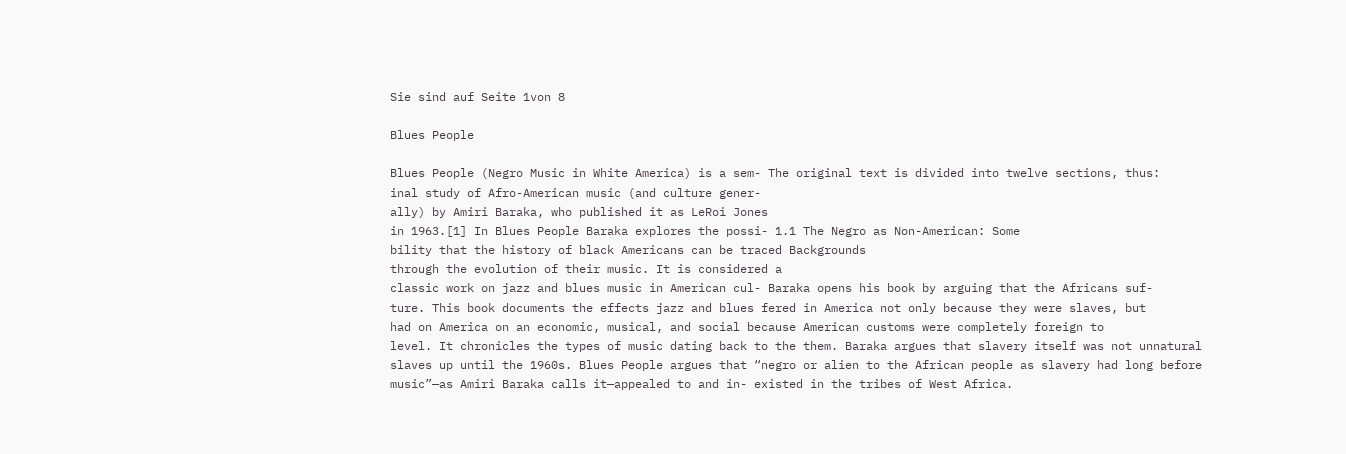Sie sind auf Seite 1von 8

Blues People

Blues People (Negro Music in White America) is a sem- The original text is divided into twelve sections, thus:
inal study of Afro-American music (and culture gener-
ally) by Amiri Baraka, who published it as LeRoi Jones
in 1963.[1] In Blues People Baraka explores the possi- 1.1 The Negro as Non-American: Some
bility that the history of black Americans can be traced Backgrounds
through the evolution of their music. It is considered a
classic work on jazz and blues music in American cul- Baraka opens his book by arguing that the Africans suf-
ture. This book documents the effects jazz and blues fered in America not only because they were slaves, but
had on America on an economic, musical, and social because American customs were completely foreign to
level. It chronicles the types of music dating back to the them. Baraka argues that slavery itself was not unnatural
slaves up until the 1960s. Blues People argues that “negro or alien to the African people as slavery had long before
music”—as Amiri Baraka calls it—appealed to and in- existed in the tribes of West Africa.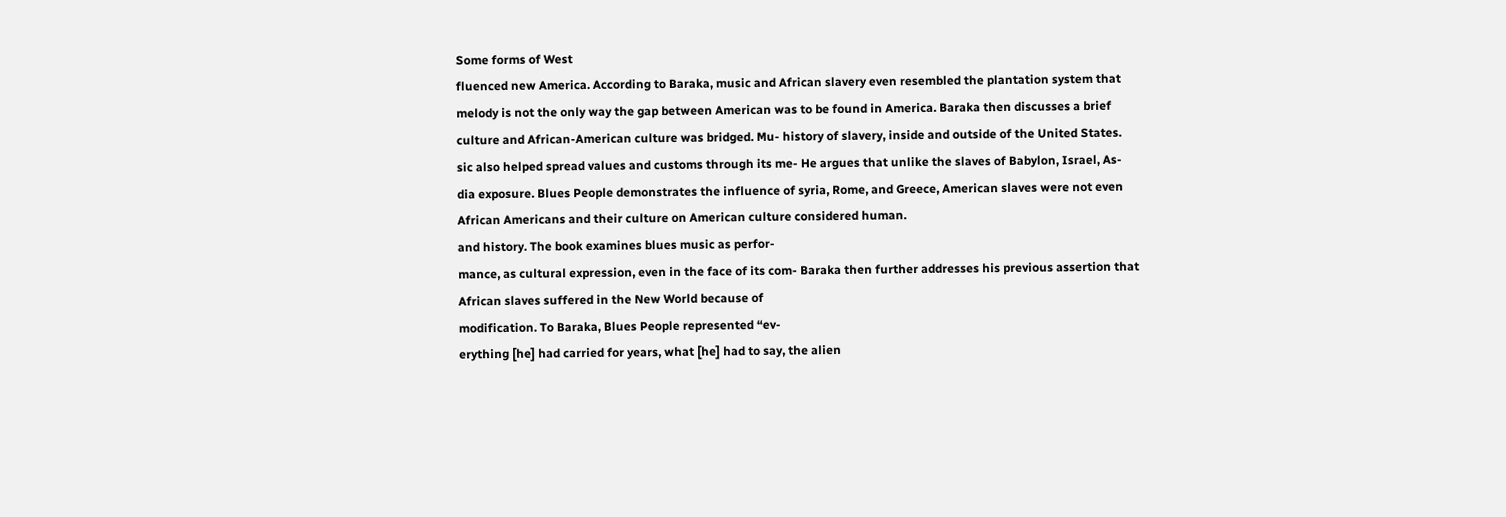Some forms of West
fluenced new America. According to Baraka, music and African slavery even resembled the plantation system that
melody is not the only way the gap between American was to be found in America. Baraka then discusses a brief
culture and African-American culture was bridged. Mu- history of slavery, inside and outside of the United States.
sic also helped spread values and customs through its me- He argues that unlike the slaves of Babylon, Israel, As-
dia exposure. Blues People demonstrates the influence of syria, Rome, and Greece, American slaves were not even
African Americans and their culture on American culture considered human.
and history. The book examines blues music as perfor-
mance, as cultural expression, even in the face of its com- Baraka then further addresses his previous assertion that
African slaves suffered in the New World because of
modification. To Baraka, Blues People represented “ev-
erything [he] had carried for years, what [he] had to say, the alien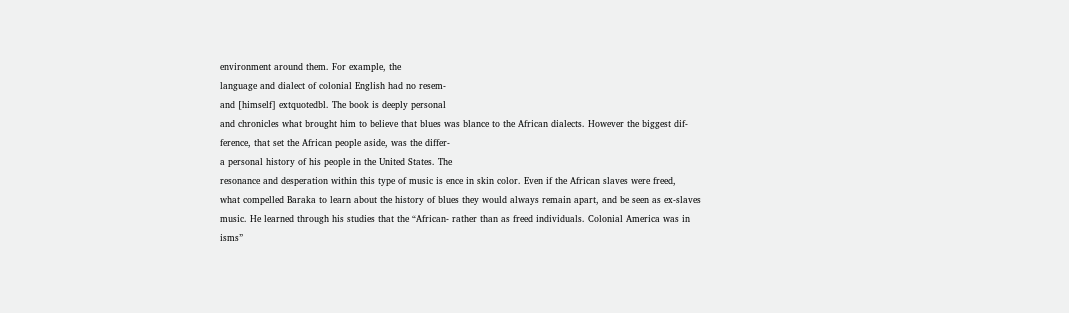environment around them. For example, the
language and dialect of colonial English had no resem-
and [himself] extquotedbl. The book is deeply personal
and chronicles what brought him to believe that blues was blance to the African dialects. However the biggest dif-
ference, that set the African people aside, was the differ-
a personal history of his people in the United States. The
resonance and desperation within this type of music is ence in skin color. Even if the African slaves were freed,
what compelled Baraka to learn about the history of blues they would always remain apart, and be seen as ex-slaves
music. He learned through his studies that the “African- rather than as freed individuals. Colonial America was in
isms”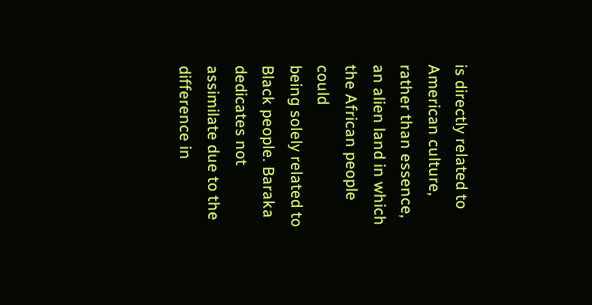is directly related to American culture, rather than essence, an alien land in which the African people could
being solely related to Black people. Baraka dedicates not assimilate due to the difference in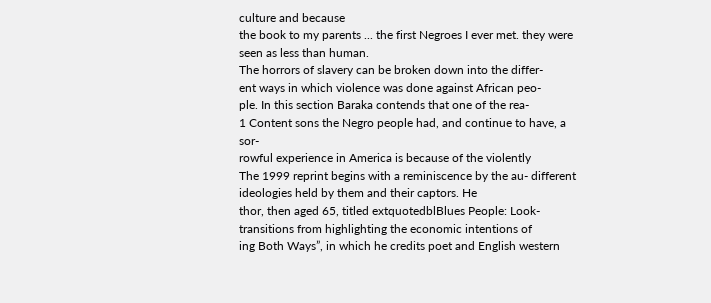culture and because
the book to my parents ... the first Negroes I ever met. they were seen as less than human.
The horrors of slavery can be broken down into the differ-
ent ways in which violence was done against African peo-
ple. In this section Baraka contends that one of the rea-
1 Content sons the Negro people had, and continue to have, a sor-
rowful experience in America is because of the violently
The 1999 reprint begins with a reminiscence by the au- different ideologies held by them and their captors. He
thor, then aged 65, titled extquotedblBlues People: Look- transitions from highlighting the economic intentions of
ing Both Ways”, in which he credits poet and English western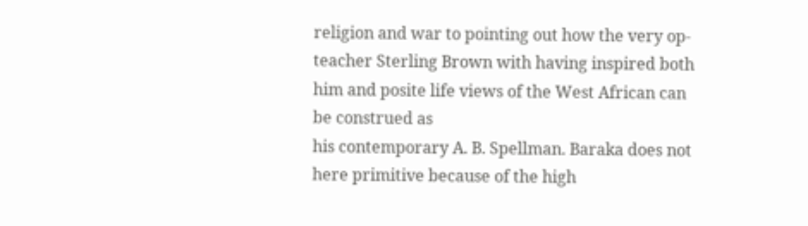religion and war to pointing out how the very op-
teacher Sterling Brown with having inspired both him and posite life views of the West African can be construed as
his contemporary A. B. Spellman. Baraka does not here primitive because of the high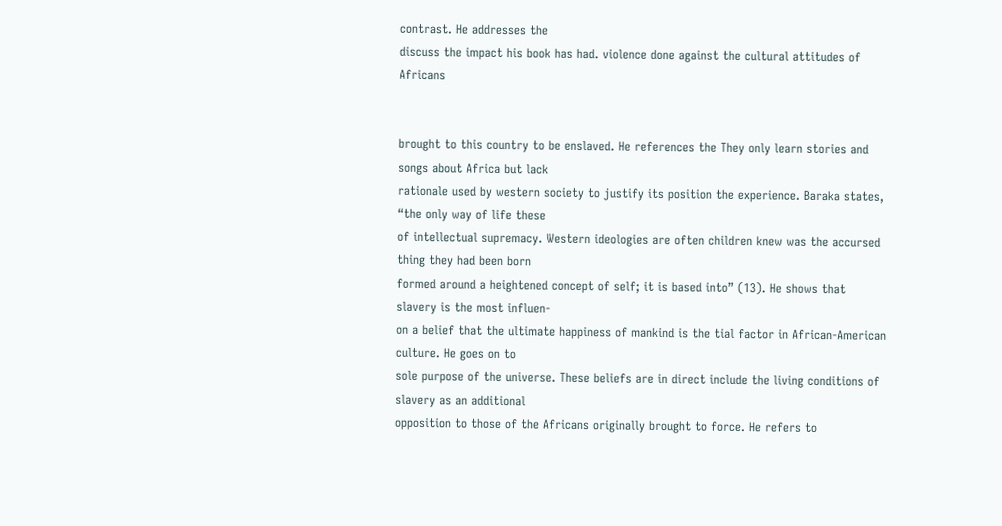contrast. He addresses the
discuss the impact his book has had. violence done against the cultural attitudes of Africans


brought to this country to be enslaved. He references the They only learn stories and songs about Africa but lack
rationale used by western society to justify its position the experience. Baraka states, “the only way of life these
of intellectual supremacy. Western ideologies are often children knew was the accursed thing they had been born
formed around a heightened concept of self; it is based into” (13). He shows that slavery is the most influen-
on a belief that the ultimate happiness of mankind is the tial factor in African-American culture. He goes on to
sole purpose of the universe. These beliefs are in direct include the living conditions of slavery as an additional
opposition to those of the Africans originally brought to force. He refers to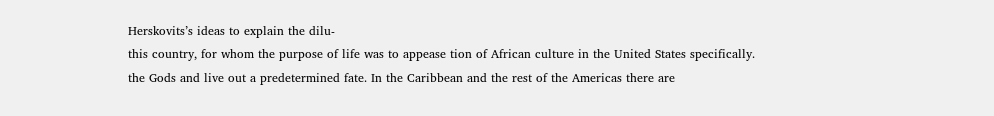Herskovits’s ideas to explain the dilu-
this country, for whom the purpose of life was to appease tion of African culture in the United States specifically.
the Gods and live out a predetermined fate. In the Caribbean and the rest of the Americas there are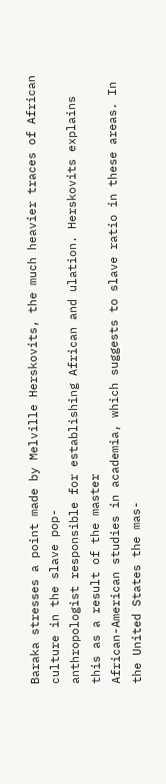Baraka stresses a point made by Melville Herskovits, the much heavier traces of African culture in the slave pop-
anthropologist responsible for establishing African and ulation. Herskovits explains this as a result of the master
African-American studies in academia, which suggests to slave ratio in these areas. In the United States the mas-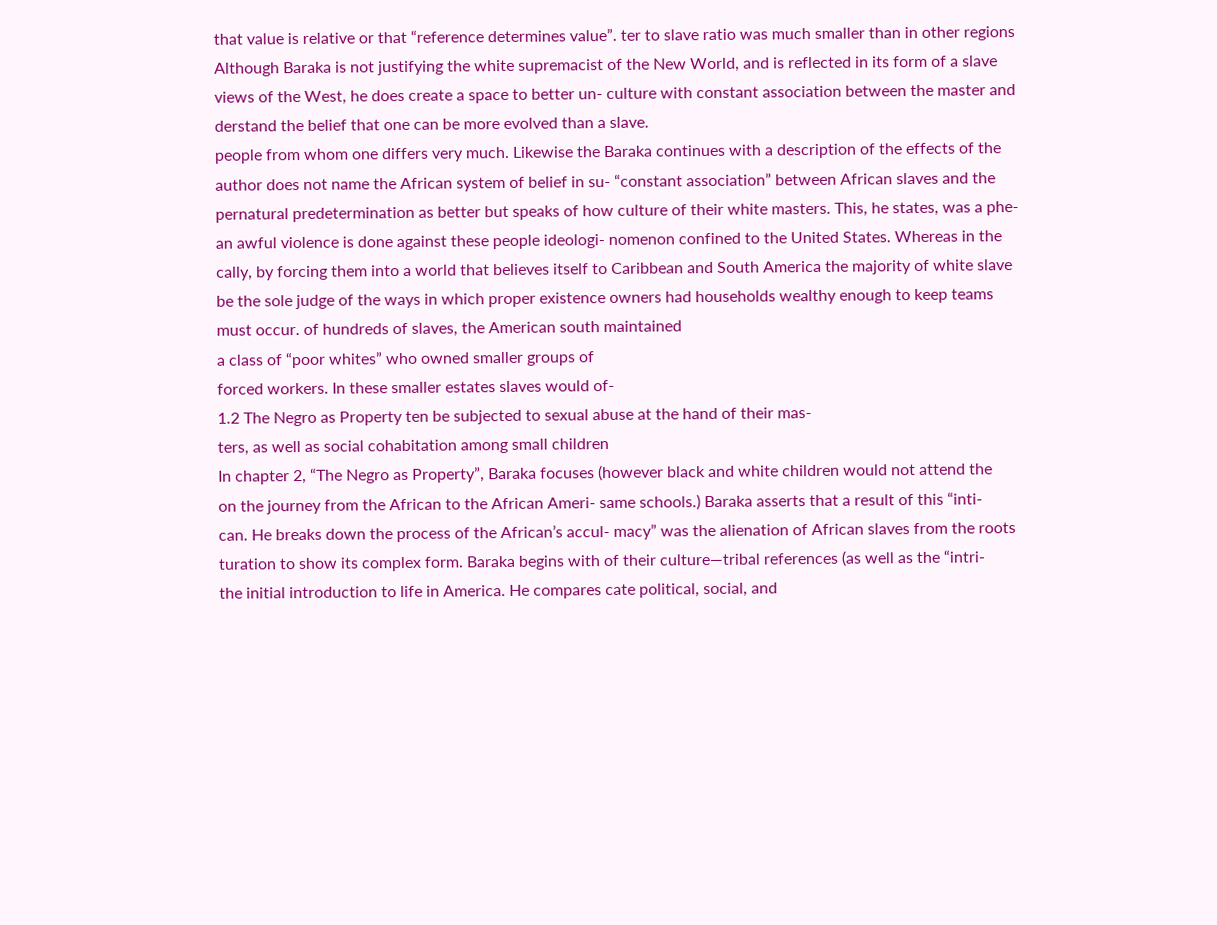that value is relative or that “reference determines value”. ter to slave ratio was much smaller than in other regions
Although Baraka is not justifying the white supremacist of the New World, and is reflected in its form of a slave
views of the West, he does create a space to better un- culture with constant association between the master and
derstand the belief that one can be more evolved than a slave.
people from whom one differs very much. Likewise the Baraka continues with a description of the effects of the
author does not name the African system of belief in su- “constant association” between African slaves and the
pernatural predetermination as better but speaks of how culture of their white masters. This, he states, was a phe-
an awful violence is done against these people ideologi- nomenon confined to the United States. Whereas in the
cally, by forcing them into a world that believes itself to Caribbean and South America the majority of white slave
be the sole judge of the ways in which proper existence owners had households wealthy enough to keep teams
must occur. of hundreds of slaves, the American south maintained
a class of “poor whites” who owned smaller groups of
forced workers. In these smaller estates slaves would of-
1.2 The Negro as Property ten be subjected to sexual abuse at the hand of their mas-
ters, as well as social cohabitation among small children
In chapter 2, “The Negro as Property”, Baraka focuses (however black and white children would not attend the
on the journey from the African to the African Ameri- same schools.) Baraka asserts that a result of this “inti-
can. He breaks down the process of the African’s accul- macy” was the alienation of African slaves from the roots
turation to show its complex form. Baraka begins with of their culture—tribal references (as well as the “intri-
the initial introduction to life in America. He compares cate political, social, and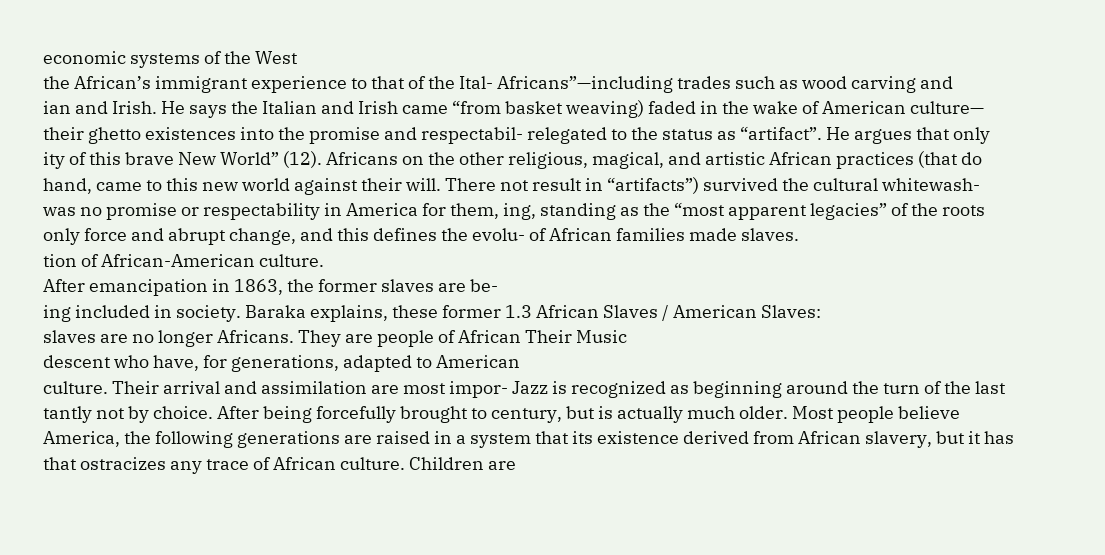economic systems of the West
the African’s immigrant experience to that of the Ital- Africans”—including trades such as wood carving and
ian and Irish. He says the Italian and Irish came “from basket weaving) faded in the wake of American culture—
their ghetto existences into the promise and respectabil- relegated to the status as “artifact”. He argues that only
ity of this brave New World” (12). Africans on the other religious, magical, and artistic African practices (that do
hand, came to this new world against their will. There not result in “artifacts”) survived the cultural whitewash-
was no promise or respectability in America for them, ing, standing as the “most apparent legacies” of the roots
only force and abrupt change, and this defines the evolu- of African families made slaves.
tion of African-American culture.
After emancipation in 1863, the former slaves are be-
ing included in society. Baraka explains, these former 1.3 African Slaves / American Slaves:
slaves are no longer Africans. They are people of African Their Music
descent who have, for generations, adapted to American
culture. Their arrival and assimilation are most impor- Jazz is recognized as beginning around the turn of the last
tantly not by choice. After being forcefully brought to century, but is actually much older. Most people believe
America, the following generations are raised in a system that its existence derived from African slavery, but it has
that ostracizes any trace of African culture. Children are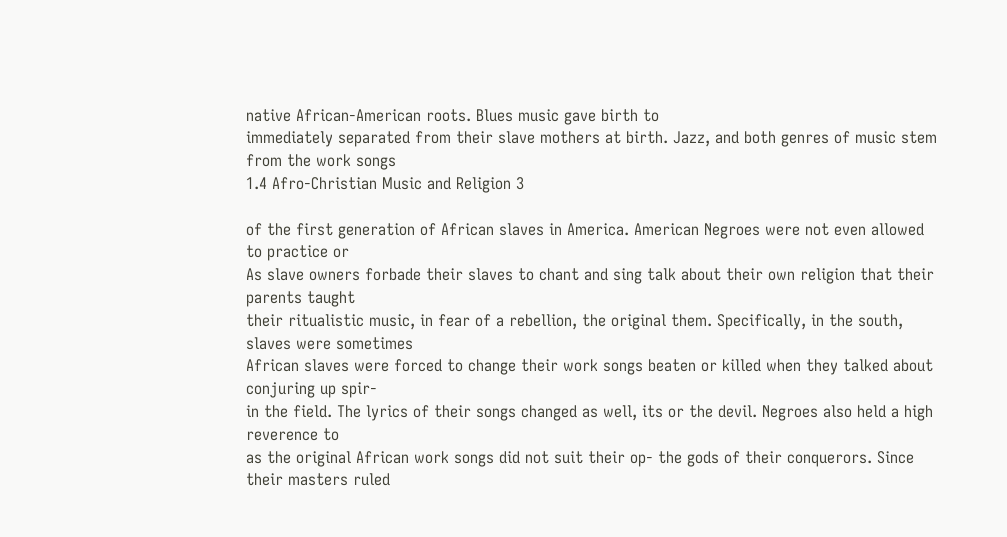native African-American roots. Blues music gave birth to
immediately separated from their slave mothers at birth. Jazz, and both genres of music stem from the work songs
1.4 Afro-Christian Music and Religion 3

of the first generation of African slaves in America. American Negroes were not even allowed to practice or
As slave owners forbade their slaves to chant and sing talk about their own religion that their parents taught
their ritualistic music, in fear of a rebellion, the original them. Specifically, in the south, slaves were sometimes
African slaves were forced to change their work songs beaten or killed when they talked about conjuring up spir-
in the field. The lyrics of their songs changed as well, its or the devil. Negroes also held a high reverence to
as the original African work songs did not suit their op- the gods of their conquerors. Since their masters ruled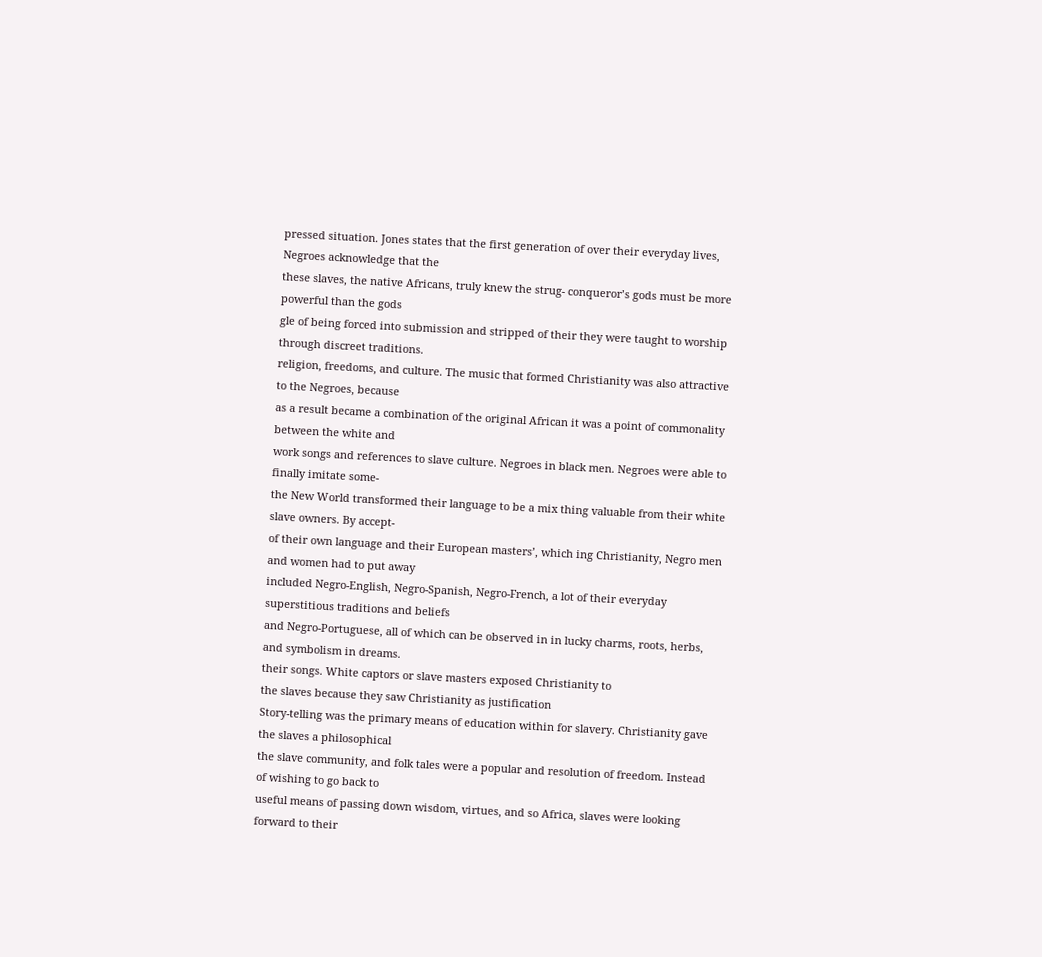pressed situation. Jones states that the first generation of over their everyday lives, Negroes acknowledge that the
these slaves, the native Africans, truly knew the strug- conqueror’s gods must be more powerful than the gods
gle of being forced into submission and stripped of their they were taught to worship through discreet traditions.
religion, freedoms, and culture. The music that formed Christianity was also attractive to the Negroes, because
as a result became a combination of the original African it was a point of commonality between the white and
work songs and references to slave culture. Negroes in black men. Negroes were able to finally imitate some-
the New World transformed their language to be a mix thing valuable from their white slave owners. By accept-
of their own language and their European masters’, which ing Christianity, Negro men and women had to put away
included Negro-English, Negro-Spanish, Negro-French, a lot of their everyday superstitious traditions and beliefs
and Negro-Portuguese, all of which can be observed in in lucky charms, roots, herbs, and symbolism in dreams.
their songs. White captors or slave masters exposed Christianity to
the slaves because they saw Christianity as justification
Story-telling was the primary means of education within for slavery. Christianity gave the slaves a philosophical
the slave community, and folk tales were a popular and resolution of freedom. Instead of wishing to go back to
useful means of passing down wisdom, virtues, and so Africa, slaves were looking forward to their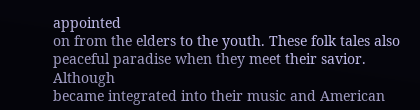appointed
on from the elders to the youth. These folk tales also peaceful paradise when they meet their savior. Although
became integrated into their music and American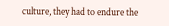culture, they had to endure the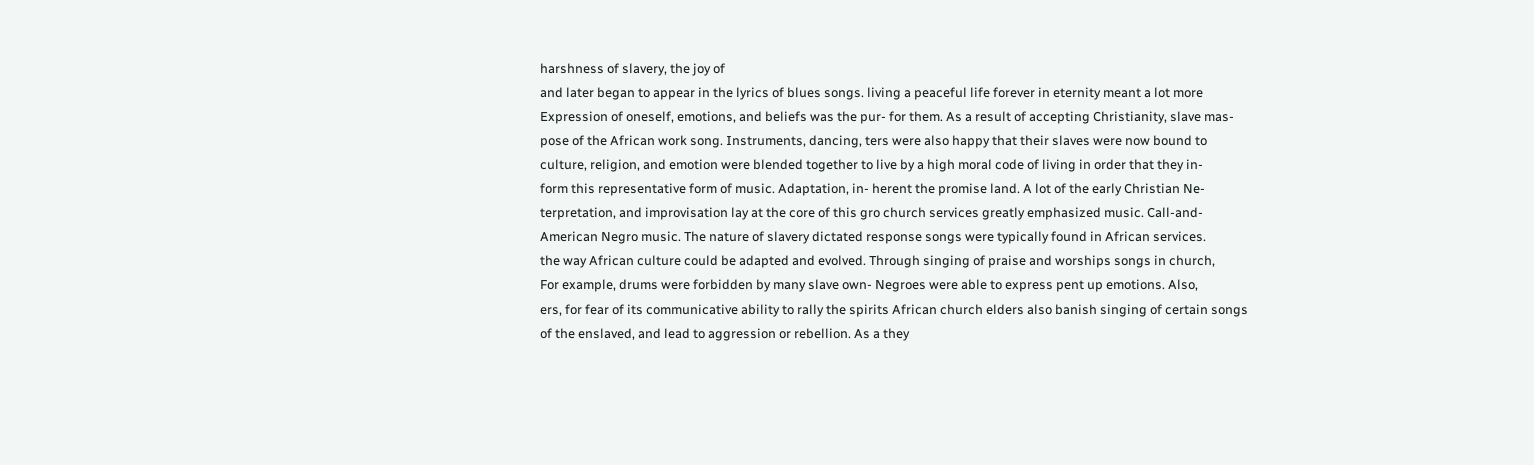harshness of slavery, the joy of
and later began to appear in the lyrics of blues songs. living a peaceful life forever in eternity meant a lot more
Expression of oneself, emotions, and beliefs was the pur- for them. As a result of accepting Christianity, slave mas-
pose of the African work song. Instruments, dancing, ters were also happy that their slaves were now bound to
culture, religion, and emotion were blended together to live by a high moral code of living in order that they in-
form this representative form of music. Adaptation, in- herent the promise land. A lot of the early Christian Ne-
terpretation, and improvisation lay at the core of this gro church services greatly emphasized music. Call-and-
American Negro music. The nature of slavery dictated response songs were typically found in African services.
the way African culture could be adapted and evolved. Through singing of praise and worships songs in church,
For example, drums were forbidden by many slave own- Negroes were able to express pent up emotions. Also,
ers, for fear of its communicative ability to rally the spirits African church elders also banish singing of certain songs
of the enslaved, and lead to aggression or rebellion. As a they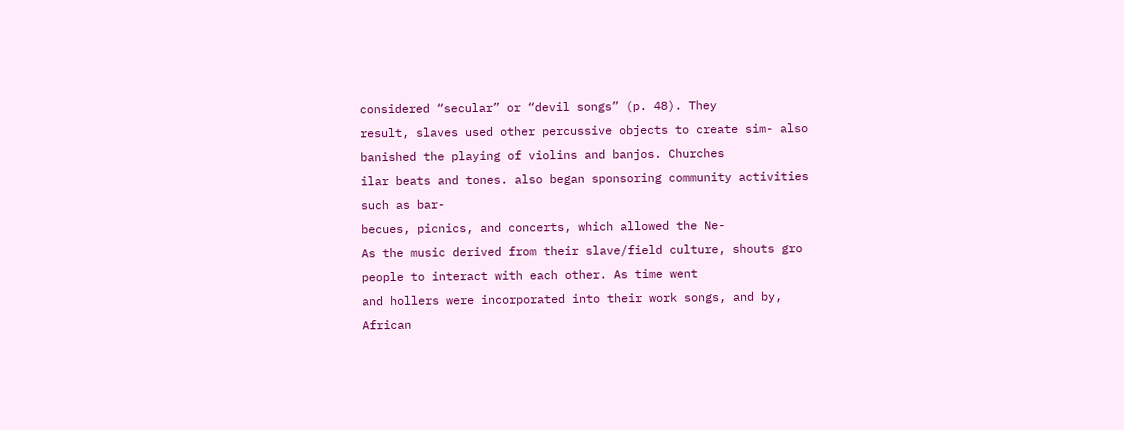considered “secular” or “devil songs” (p. 48). They
result, slaves used other percussive objects to create sim- also banished the playing of violins and banjos. Churches
ilar beats and tones. also began sponsoring community activities such as bar-
becues, picnics, and concerts, which allowed the Ne-
As the music derived from their slave/field culture, shouts gro people to interact with each other. As time went
and hollers were incorporated into their work songs, and by, African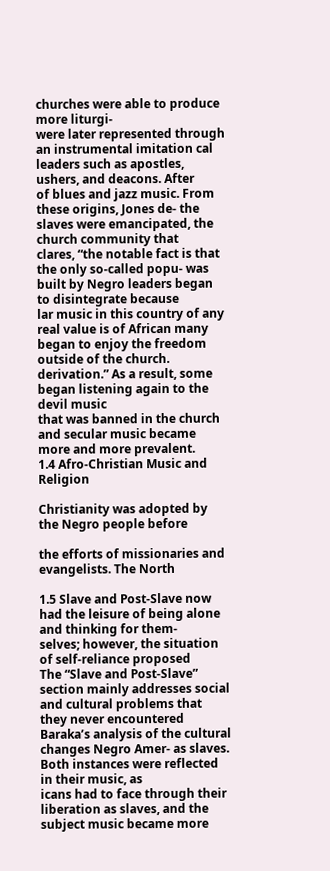churches were able to produce more liturgi-
were later represented through an instrumental imitation cal leaders such as apostles, ushers, and deacons. After
of blues and jazz music. From these origins, Jones de- the slaves were emancipated, the church community that
clares, “the notable fact is that the only so-called popu- was built by Negro leaders began to disintegrate because
lar music in this country of any real value is of African many began to enjoy the freedom outside of the church.
derivation.” As a result, some began listening again to the devil music
that was banned in the church and secular music became
more and more prevalent.
1.4 Afro-Christian Music and Religion

Christianity was adopted by the Negro people before

the efforts of missionaries and evangelists. The North

1.5 Slave and Post-Slave now had the leisure of being alone and thinking for them-
selves; however, the situation of self-reliance proposed
The “Slave and Post-Slave” section mainly addresses social and cultural problems that they never encountered
Baraka’s analysis of the cultural changes Negro Amer- as slaves. Both instances were reflected in their music, as
icans had to face through their liberation as slaves, and the subject music became more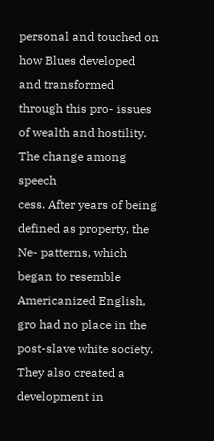personal and touched on
how Blues developed and transformed through this pro- issues of wealth and hostility. The change among speech
cess. After years of being defined as property, the Ne- patterns, which began to resemble Americanized English,
gro had no place in the post-slave white society. They also created a development in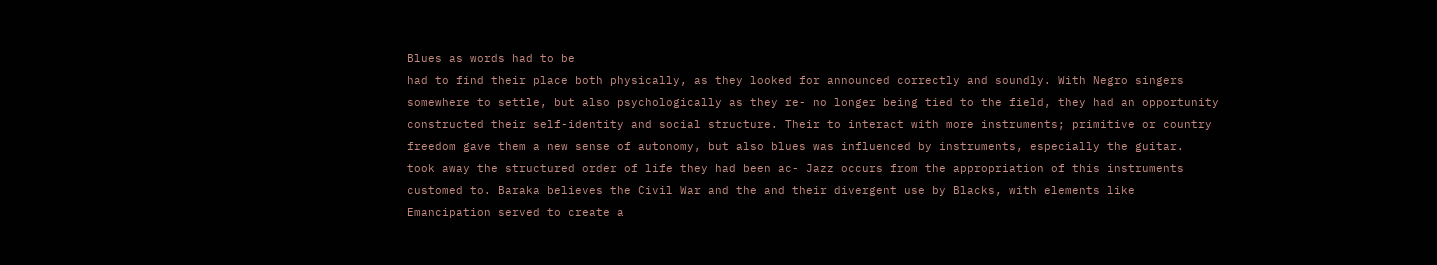Blues as words had to be
had to find their place both physically, as they looked for announced correctly and soundly. With Negro singers
somewhere to settle, but also psychologically as they re- no longer being tied to the field, they had an opportunity
constructed their self-identity and social structure. Their to interact with more instruments; primitive or country
freedom gave them a new sense of autonomy, but also blues was influenced by instruments, especially the guitar.
took away the structured order of life they had been ac- Jazz occurs from the appropriation of this instruments
customed to. Baraka believes the Civil War and the and their divergent use by Blacks, with elements like
Emancipation served to create a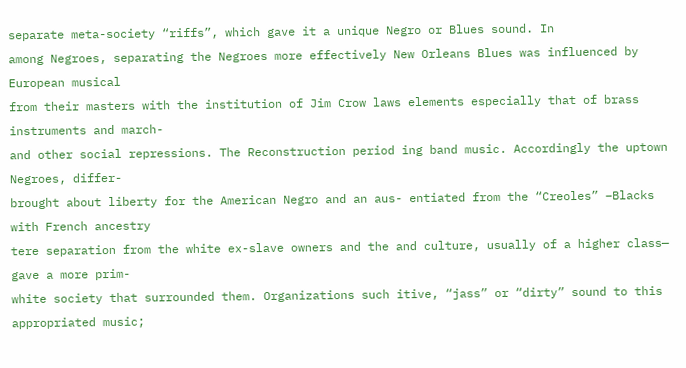separate meta-society “riffs”, which gave it a unique Negro or Blues sound. In
among Negroes, separating the Negroes more effectively New Orleans Blues was influenced by European musical
from their masters with the institution of Jim Crow laws elements especially that of brass instruments and march-
and other social repressions. The Reconstruction period ing band music. Accordingly the uptown Negroes, differ-
brought about liberty for the American Negro and an aus- entiated from the “Creoles” –Blacks with French ancestry
tere separation from the white ex-slave owners and the and culture, usually of a higher class— gave a more prim-
white society that surrounded them. Organizations such itive, “jass” or “dirty” sound to this appropriated music;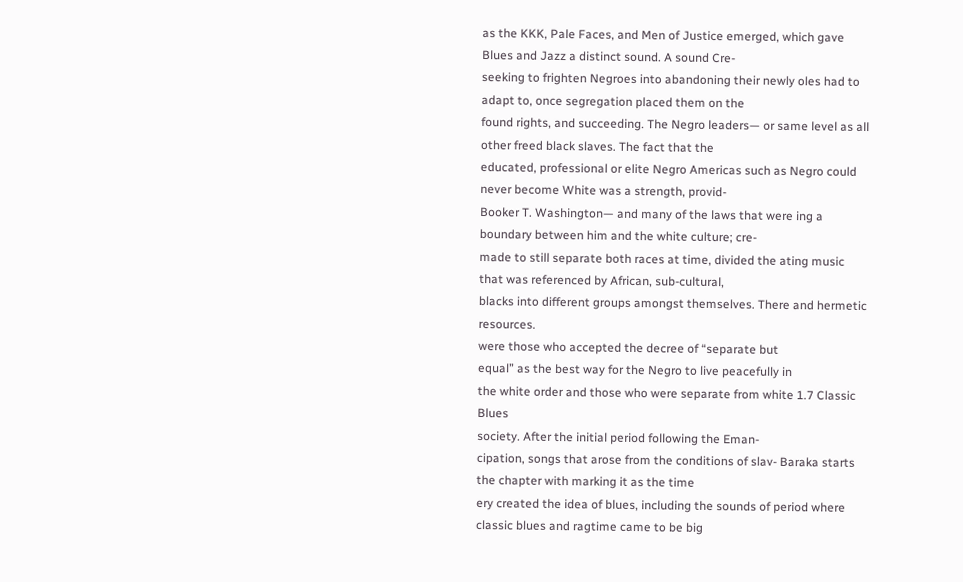as the KKK, Pale Faces, and Men of Justice emerged, which gave Blues and Jazz a distinct sound. A sound Cre-
seeking to frighten Negroes into abandoning their newly oles had to adapt to, once segregation placed them on the
found rights, and succeeding. The Negro leaders— or same level as all other freed black slaves. The fact that the
educated, professional or elite Negro Americas such as Negro could never become White was a strength, provid-
Booker T. Washington— and many of the laws that were ing a boundary between him and the white culture; cre-
made to still separate both races at time, divided the ating music that was referenced by African, sub-cultural,
blacks into different groups amongst themselves. There and hermetic resources.
were those who accepted the decree of “separate but
equal” as the best way for the Negro to live peacefully in
the white order and those who were separate from white 1.7 Classic Blues
society. After the initial period following the Eman-
cipation, songs that arose from the conditions of slav- Baraka starts the chapter with marking it as the time
ery created the idea of blues, including the sounds of period where classic blues and ragtime came to be big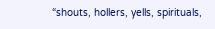“shouts, hollers, yells, spirituals,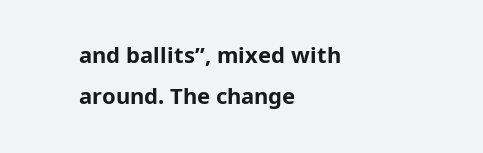and ballits”, mixed with around. The change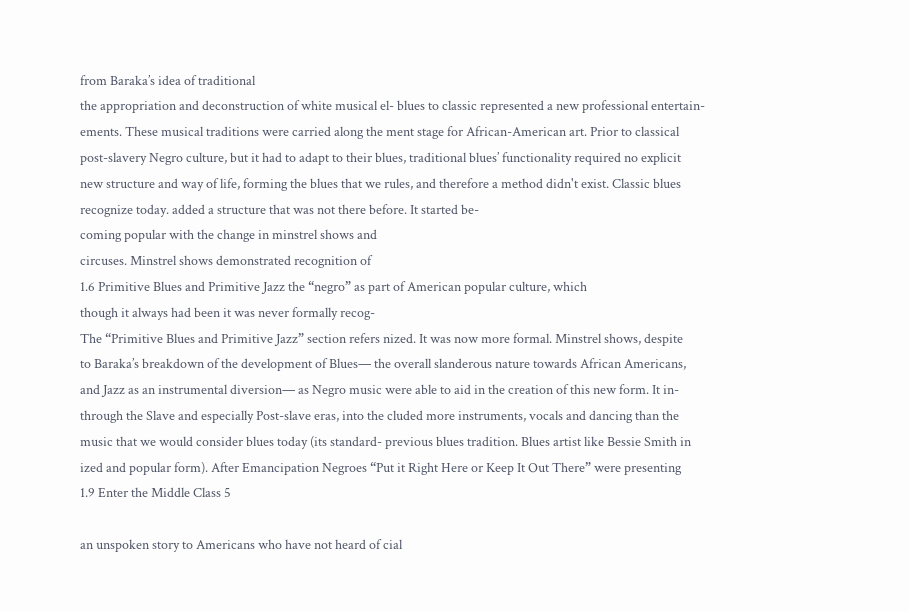from Baraka’s idea of traditional
the appropriation and deconstruction of white musical el- blues to classic represented a new professional entertain-
ements. These musical traditions were carried along the ment stage for African-American art. Prior to classical
post-slavery Negro culture, but it had to adapt to their blues, traditional blues’ functionality required no explicit
new structure and way of life, forming the blues that we rules, and therefore a method didn't exist. Classic blues
recognize today. added a structure that was not there before. It started be-
coming popular with the change in minstrel shows and
circuses. Minstrel shows demonstrated recognition of
1.6 Primitive Blues and Primitive Jazz the “negro” as part of American popular culture, which
though it always had been it was never formally recog-
The “Primitive Blues and Primitive Jazz” section refers nized. It was now more formal. Minstrel shows, despite
to Baraka’s breakdown of the development of Blues— the overall slanderous nature towards African Americans,
and Jazz as an instrumental diversion— as Negro music were able to aid in the creation of this new form. It in-
through the Slave and especially Post-slave eras, into the cluded more instruments, vocals and dancing than the
music that we would consider blues today (its standard- previous blues tradition. Blues artist like Bessie Smith in
ized and popular form). After Emancipation Negroes “Put it Right Here or Keep It Out There” were presenting
1.9 Enter the Middle Class 5

an unspoken story to Americans who have not heard of cial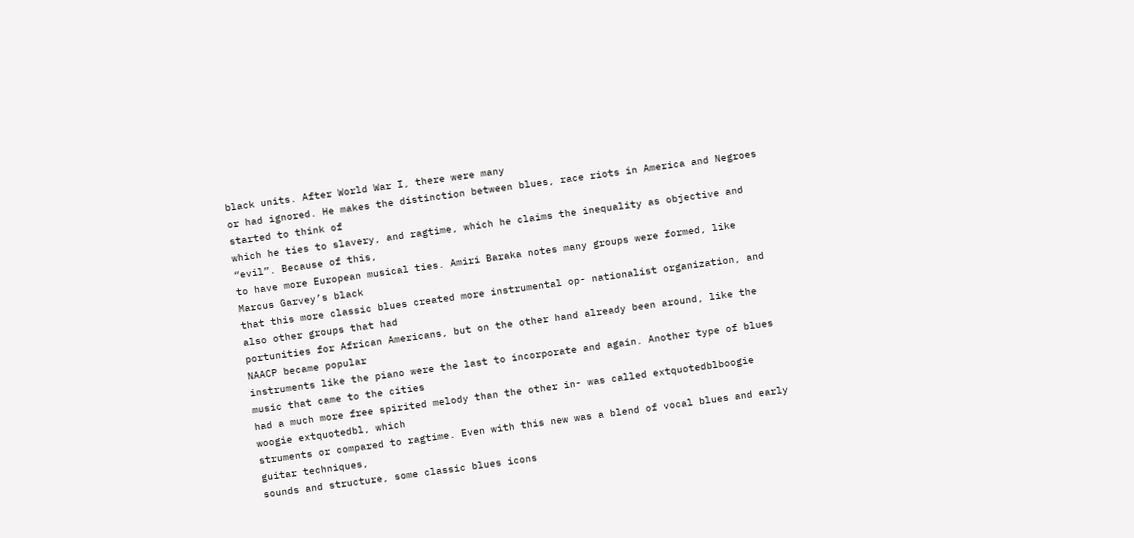black units. After World War I, there were many
or had ignored. He makes the distinction between blues, race riots in America and Negroes started to think of
which he ties to slavery, and ragtime, which he claims the inequality as objective and “evil”. Because of this,
to have more European musical ties. Amiri Baraka notes many groups were formed, like Marcus Garvey’s black
that this more classic blues created more instrumental op- nationalist organization, and also other groups that had
portunities for African Americans, but on the other hand already been around, like the NAACP became popular
instruments like the piano were the last to incorporate and again. Another type of blues music that came to the cities
had a much more free spirited melody than the other in- was called extquotedblboogie woogie extquotedbl, which
struments or compared to ragtime. Even with this new was a blend of vocal blues and early guitar techniques,
sounds and structure, some classic blues icons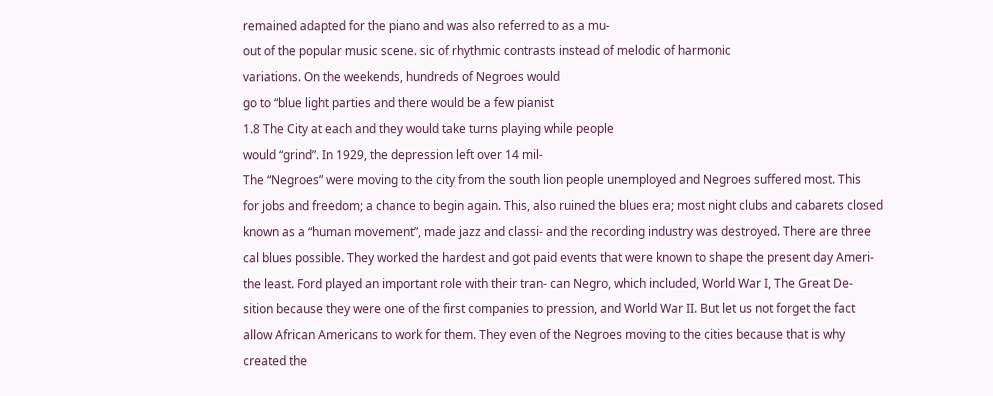remained adapted for the piano and was also referred to as a mu-
out of the popular music scene. sic of rhythmic contrasts instead of melodic of harmonic
variations. On the weekends, hundreds of Negroes would
go to “blue light parties and there would be a few pianist
1.8 The City at each and they would take turns playing while people
would “grind”. In 1929, the depression left over 14 mil-
The “Negroes” were moving to the city from the south lion people unemployed and Negroes suffered most. This
for jobs and freedom; a chance to begin again. This, also ruined the blues era; most night clubs and cabarets closed
known as a “human movement”, made jazz and classi- and the recording industry was destroyed. There are three
cal blues possible. They worked the hardest and got paid events that were known to shape the present day Ameri-
the least. Ford played an important role with their tran- can Negro, which included, World War I, The Great De-
sition because they were one of the first companies to pression, and World War II. But let us not forget the fact
allow African Americans to work for them. They even of the Negroes moving to the cities because that is why
created the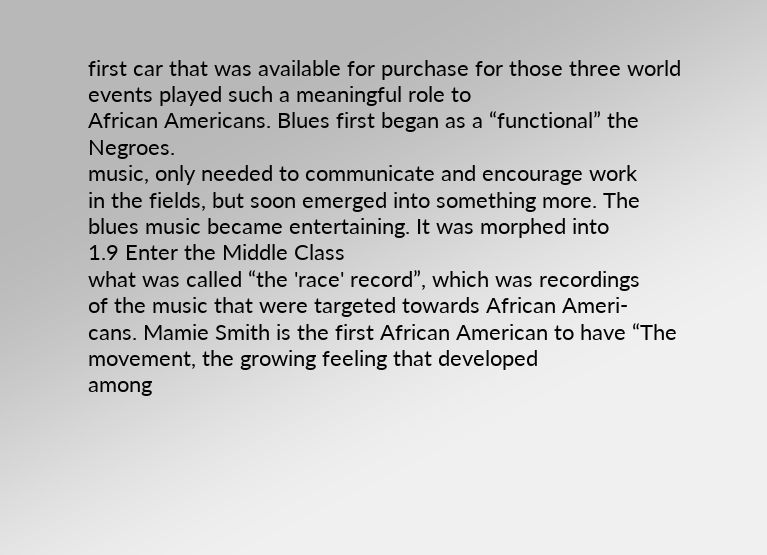first car that was available for purchase for those three world events played such a meaningful role to
African Americans. Blues first began as a “functional” the Negroes.
music, only needed to communicate and encourage work
in the fields, but soon emerged into something more. The
blues music became entertaining. It was morphed into
1.9 Enter the Middle Class
what was called “the 'race' record”, which was recordings
of the music that were targeted towards African Ameri-
cans. Mamie Smith is the first African American to have “The movement, the growing feeling that developed
among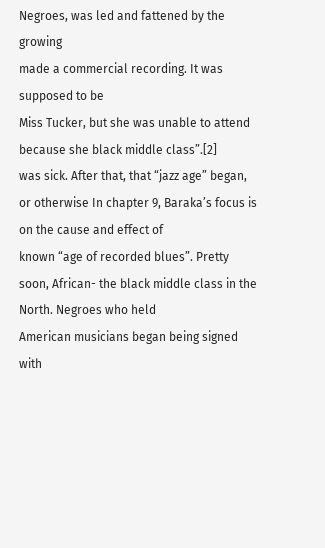Negroes, was led and fattened by the growing
made a commercial recording. It was supposed to be
Miss Tucker, but she was unable to attend because she black middle class”.[2]
was sick. After that, that “jazz age” began, or otherwise In chapter 9, Baraka’s focus is on the cause and effect of
known “age of recorded blues”. Pretty soon, African- the black middle class in the North. Negroes who held
American musicians began being signed with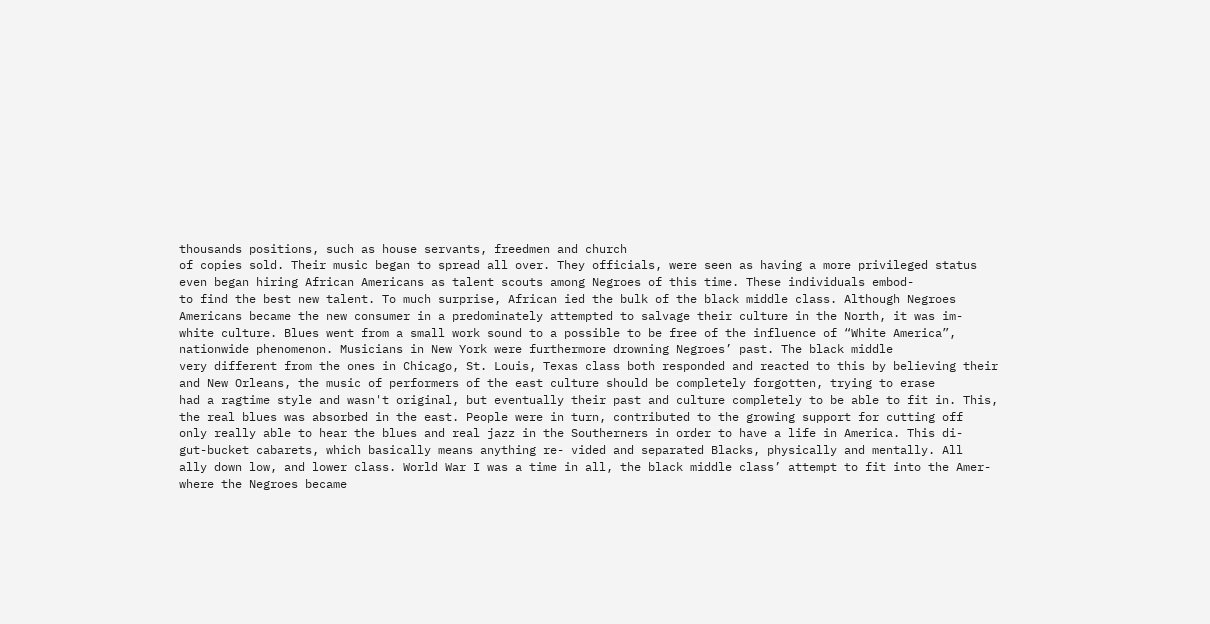thousands positions, such as house servants, freedmen and church
of copies sold. Their music began to spread all over. They officials, were seen as having a more privileged status
even began hiring African Americans as talent scouts among Negroes of this time. These individuals embod-
to find the best new talent. To much surprise, African ied the bulk of the black middle class. Although Negroes
Americans became the new consumer in a predominately attempted to salvage their culture in the North, it was im-
white culture. Blues went from a small work sound to a possible to be free of the influence of “White America”,
nationwide phenomenon. Musicians in New York were furthermore drowning Negroes’ past. The black middle
very different from the ones in Chicago, St. Louis, Texas class both responded and reacted to this by believing their
and New Orleans, the music of performers of the east culture should be completely forgotten, trying to erase
had a ragtime style and wasn't original, but eventually their past and culture completely to be able to fit in. This,
the real blues was absorbed in the east. People were in turn, contributed to the growing support for cutting off
only really able to hear the blues and real jazz in the Southerners in order to have a life in America. This di-
gut-bucket cabarets, which basically means anything re- vided and separated Blacks, physically and mentally. All
ally down low, and lower class. World War I was a time in all, the black middle class’ attempt to fit into the Amer-
where the Negroes became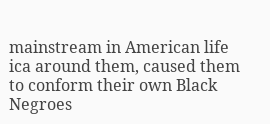mainstream in American life ica around them, caused them to conform their own Black
Negroes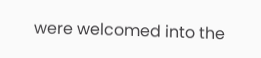were welcomed into the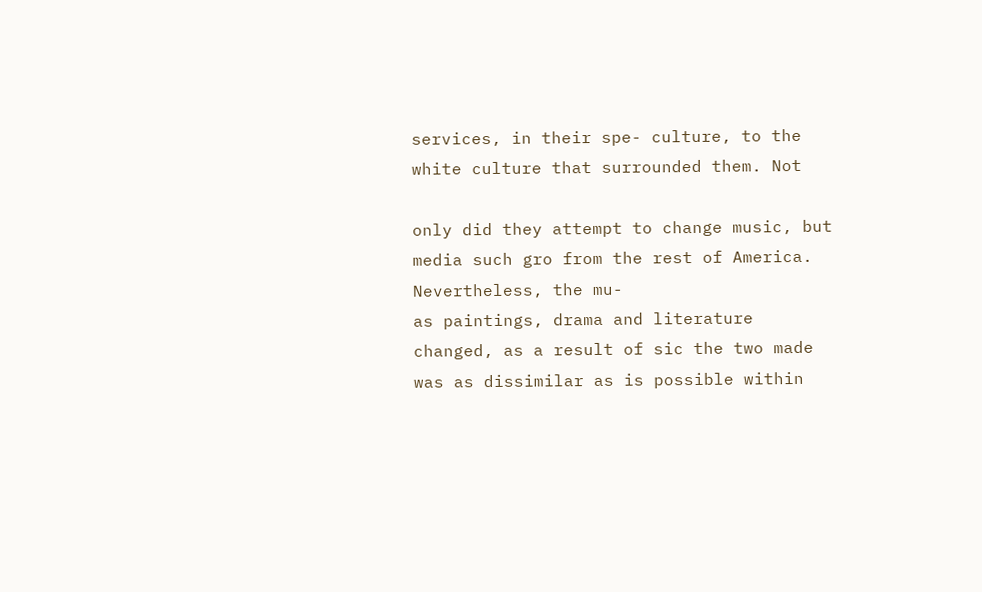services, in their spe- culture, to the white culture that surrounded them. Not

only did they attempt to change music, but media such gro from the rest of America. Nevertheless, the mu-
as paintings, drama and literature changed, as a result of sic the two made was as dissimilar as is possible within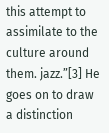this attempt to assimilate to the culture around them. jazz.”[3] He goes on to draw a distinction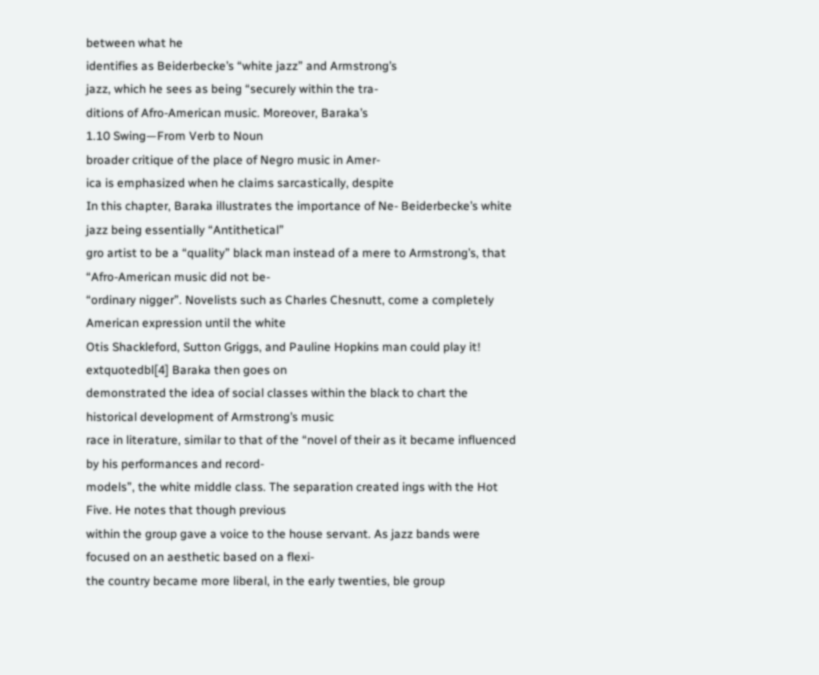between what he
identifies as Beiderbecke’s “white jazz” and Armstrong’s
jazz, which he sees as being “securely within the tra-
ditions of Afro-American music. Moreover, Baraka’s
1.10 Swing—From Verb to Noun
broader critique of the place of Negro music in Amer-
ica is emphasized when he claims sarcastically, despite
In this chapter, Baraka illustrates the importance of Ne- Beiderbecke’s white jazz being essentially “Antithetical”
gro artist to be a “quality” black man instead of a mere to Armstrong’s, that “Afro-American music did not be-
“ordinary nigger”. Novelists such as Charles Chesnutt, come a completely American expression until the white
Otis Shackleford, Sutton Griggs, and Pauline Hopkins man could play it! extquotedbl[4] Baraka then goes on
demonstrated the idea of social classes within the black to chart the historical development of Armstrong’s music
race in literature, similar to that of the “novel of their as it became influenced by his performances and record-
models”, the white middle class. The separation created ings with the Hot Five. He notes that though previous
within the group gave a voice to the house servant. As jazz bands were focused on an aesthetic based on a flexi-
the country became more liberal, in the early twenties, ble group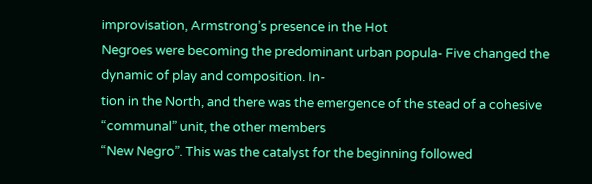improvisation, Armstrong’s presence in the Hot
Negroes were becoming the predominant urban popula- Five changed the dynamic of play and composition. In-
tion in the North, and there was the emergence of the stead of a cohesive “communal” unit, the other members
“New Negro”. This was the catalyst for the beginning followed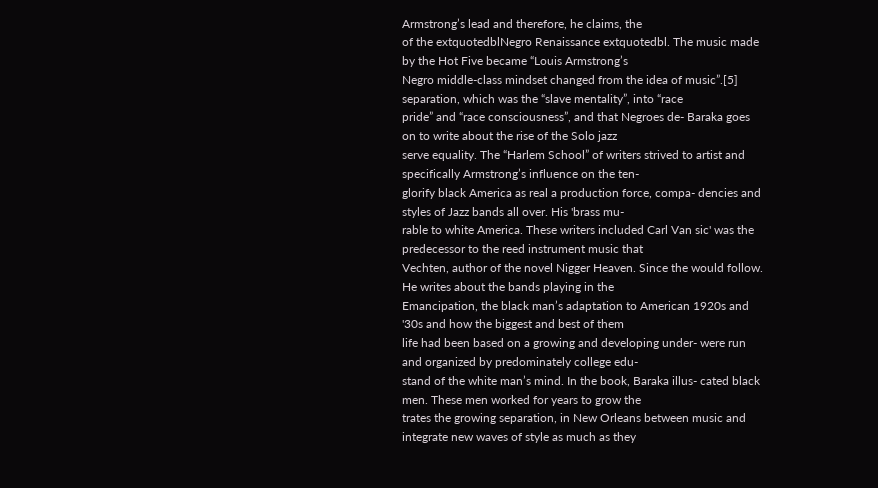Armstrong’s lead and therefore, he claims, the
of the extquotedblNegro Renaissance extquotedbl. The music made by the Hot Five became “Louis Armstrong’s
Negro middle-class mindset changed from the idea of music”.[5]
separation, which was the “slave mentality”, into “race
pride” and “race consciousness”, and that Negroes de- Baraka goes on to write about the rise of the Solo jazz
serve equality. The “Harlem School” of writers strived to artist and specifically Armstrong’s influence on the ten-
glorify black America as real a production force, compa- dencies and styles of Jazz bands all over. His 'brass mu-
rable to white America. These writers included Carl Van sic' was the predecessor to the reed instrument music that
Vechten, author of the novel Nigger Heaven. Since the would follow. He writes about the bands playing in the
Emancipation, the black man’s adaptation to American 1920s and '30s and how the biggest and best of them
life had been based on a growing and developing under- were run and organized by predominately college edu-
stand of the white man’s mind. In the book, Baraka illus- cated black men. These men worked for years to grow the
trates the growing separation, in New Orleans between music and integrate new waves of style as much as they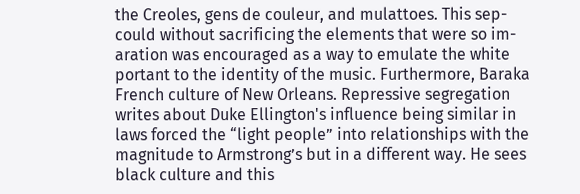the Creoles, gens de couleur, and mulattoes. This sep- could without sacrificing the elements that were so im-
aration was encouraged as a way to emulate the white portant to the identity of the music. Furthermore, Baraka
French culture of New Orleans. Repressive segregation writes about Duke Ellington's influence being similar in
laws forced the “light people” into relationships with the magnitude to Armstrong’s but in a different way. He sees
black culture and this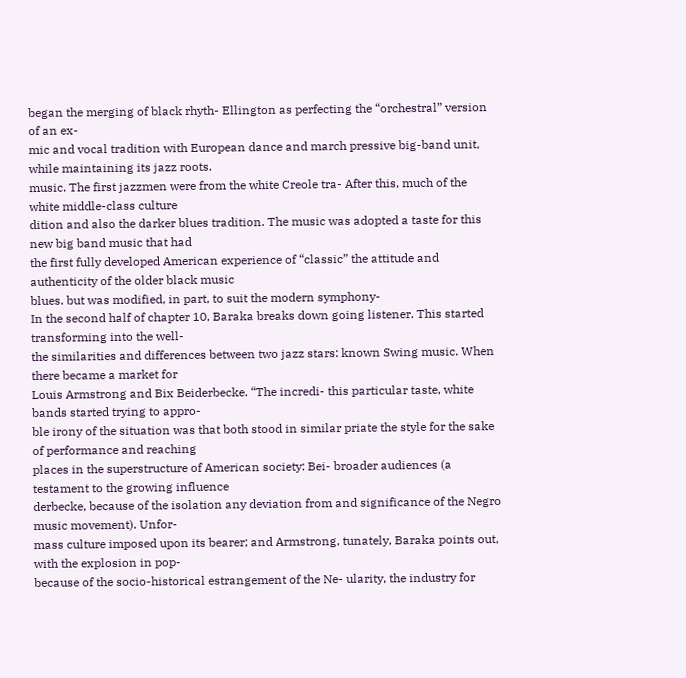began the merging of black rhyth- Ellington as perfecting the “orchestral” version of an ex-
mic and vocal tradition with European dance and march pressive big-band unit, while maintaining its jazz roots.
music. The first jazzmen were from the white Creole tra- After this, much of the white middle-class culture
dition and also the darker blues tradition. The music was adopted a taste for this new big band music that had
the first fully developed American experience of “classic” the attitude and authenticity of the older black music
blues. but was modified, in part, to suit the modern symphony-
In the second half of chapter 10, Baraka breaks down going listener. This started transforming into the well-
the similarities and differences between two jazz stars: known Swing music. When there became a market for
Louis Armstrong and Bix Beiderbecke. “The incredi- this particular taste, white bands started trying to appro-
ble irony of the situation was that both stood in similar priate the style for the sake of performance and reaching
places in the superstructure of American society: Bei- broader audiences (a testament to the growing influence
derbecke, because of the isolation any deviation from and significance of the Negro music movement). Unfor-
mass culture imposed upon its bearer; and Armstrong, tunately, Baraka points out, with the explosion in pop-
because of the socio-historical estrangement of the Ne- ularity, the industry for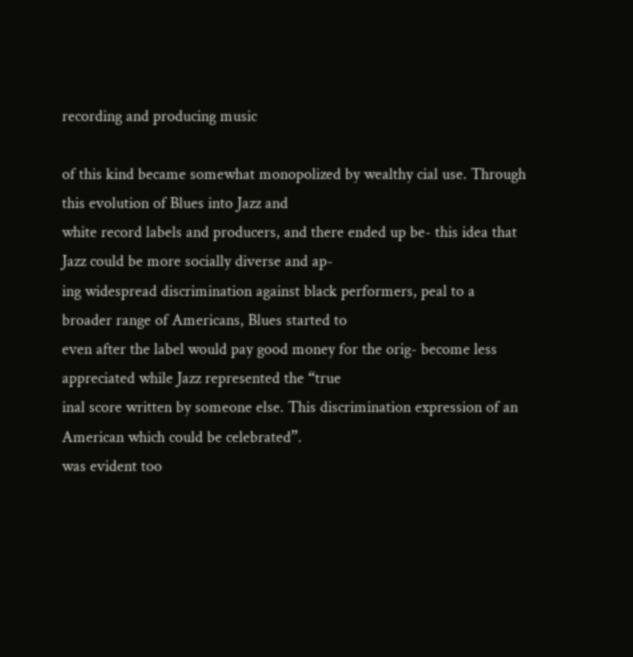recording and producing music

of this kind became somewhat monopolized by wealthy cial use. Through this evolution of Blues into Jazz and
white record labels and producers, and there ended up be- this idea that Jazz could be more socially diverse and ap-
ing widespread discrimination against black performers, peal to a broader range of Americans, Blues started to
even after the label would pay good money for the orig- become less appreciated while Jazz represented the “true
inal score written by someone else. This discrimination expression of an American which could be celebrated”.
was evident too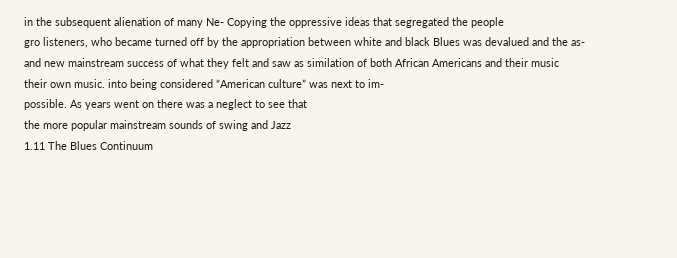in the subsequent alienation of many Ne- Copying the oppressive ideas that segregated the people
gro listeners, who became turned off by the appropriation between white and black Blues was devalued and the as-
and new mainstream success of what they felt and saw as similation of both African Americans and their music
their own music. into being considered “American culture” was next to im-
possible. As years went on there was a neglect to see that
the more popular mainstream sounds of swing and Jazz
1.11 The Blues Continuum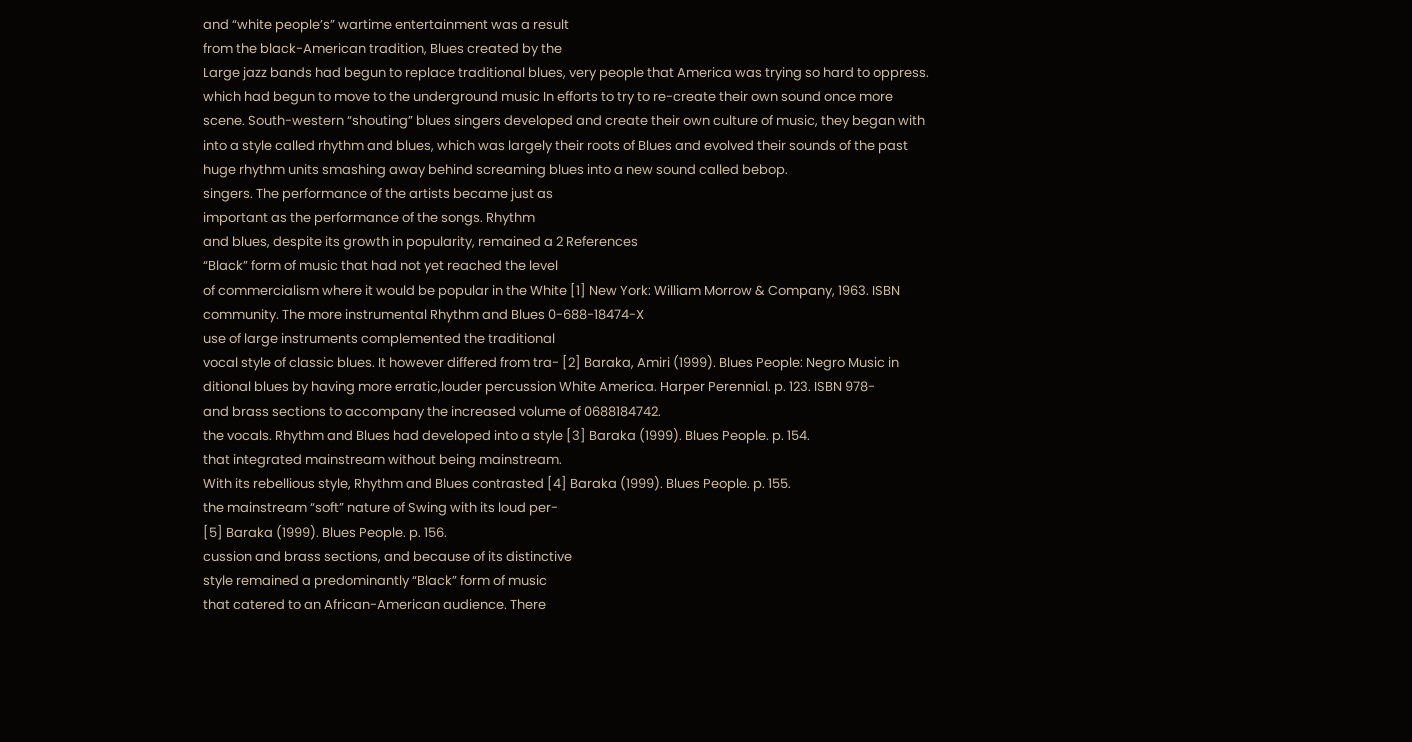and “white people’s” wartime entertainment was a result
from the black-American tradition, Blues created by the
Large jazz bands had begun to replace traditional blues, very people that America was trying so hard to oppress.
which had begun to move to the underground music In efforts to try to re-create their own sound once more
scene. South-western “shouting” blues singers developed and create their own culture of music, they began with
into a style called rhythm and blues, which was largely their roots of Blues and evolved their sounds of the past
huge rhythm units smashing away behind screaming blues into a new sound called bebop.
singers. The performance of the artists became just as
important as the performance of the songs. Rhythm
and blues, despite its growth in popularity, remained a 2 References
“Black” form of music that had not yet reached the level
of commercialism where it would be popular in the White [1] New York: William Morrow & Company, 1963. ISBN
community. The more instrumental Rhythm and Blues 0-688-18474-X
use of large instruments complemented the traditional
vocal style of classic blues. It however differed from tra- [2] Baraka, Amiri (1999). Blues People: Negro Music in
ditional blues by having more erratic,louder percussion White America. Harper Perennial. p. 123. ISBN 978-
and brass sections to accompany the increased volume of 0688184742.
the vocals. Rhythm and Blues had developed into a style [3] Baraka (1999). Blues People. p. 154.
that integrated mainstream without being mainstream.
With its rebellious style, Rhythm and Blues contrasted [4] Baraka (1999). Blues People. p. 155.
the mainstream “soft” nature of Swing with its loud per-
[5] Baraka (1999). Blues People. p. 156.
cussion and brass sections, and because of its distinctive
style remained a predominantly “Black” form of music
that catered to an African-American audience. There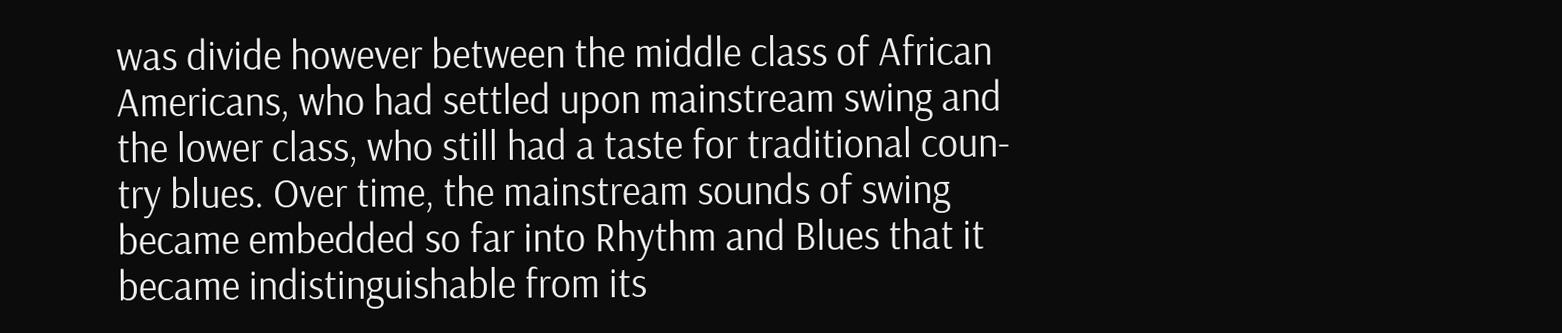was divide however between the middle class of African
Americans, who had settled upon mainstream swing and
the lower class, who still had a taste for traditional coun-
try blues. Over time, the mainstream sounds of swing
became embedded so far into Rhythm and Blues that it
became indistinguishable from its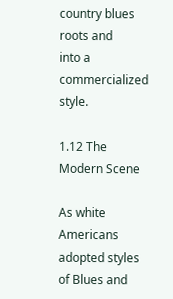country blues roots and
into a commercialized style.

1.12 The Modern Scene

As white Americans adopted styles of Blues and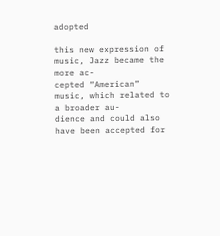adopted

this new expression of music, Jazz became the more ac-
cepted “American” music, which related to a broader au-
dience and could also have been accepted for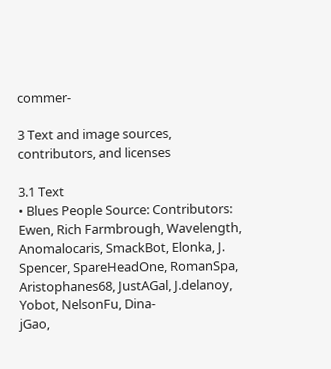commer-

3 Text and image sources, contributors, and licenses

3.1 Text
• Blues People Source: Contributors: Ewen, Rich Farmbrough, Wavelength,
Anomalocaris, SmackBot, Elonka, J. Spencer, SpareHeadOne, RomanSpa, Aristophanes68, JustAGal, J.delanoy, Yobot, NelsonFu, Dina-
jGao,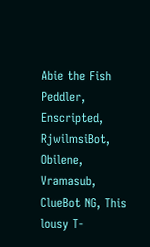Abie the Fish Peddler, Enscripted, RjwilmsiBot, Obilene, Vramasub, ClueBot NG, This lousy T-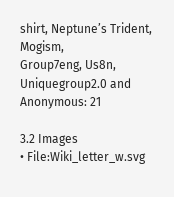shirt, Neptune’s Trident, Mogism,
Group7eng, Us8n, Uniquegroup2.0 and Anonymous: 21

3.2 Images
• File:Wiki_letter_w.svg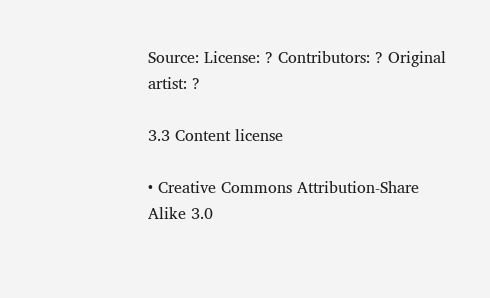Source: License: ? Contributors: ? Original
artist: ?

3.3 Content license

• Creative Commons Attribution-Share Alike 3.0